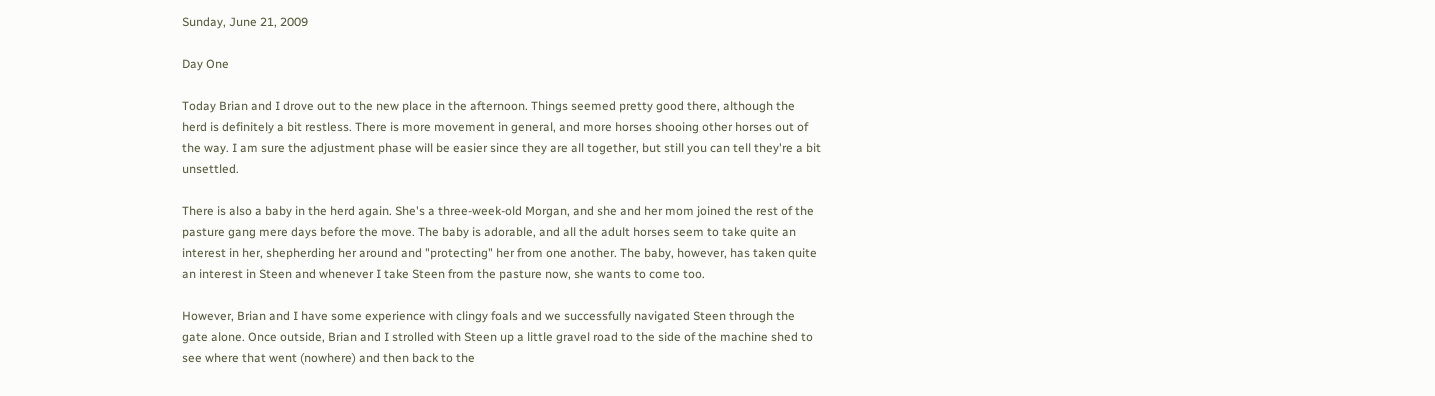Sunday, June 21, 2009

Day One

Today Brian and I drove out to the new place in the afternoon. Things seemed pretty good there, although the herd is definitely a bit restless. There is more movement in general, and more horses shooing other horses out of the way. I am sure the adjustment phase will be easier since they are all together, but still you can tell they're a bit unsettled.

There is also a baby in the herd again. She's a three-week-old Morgan, and she and her mom joined the rest of the pasture gang mere days before the move. The baby is adorable, and all the adult horses seem to take quite an interest in her, shepherding her around and "protecting" her from one another. The baby, however, has taken quite an interest in Steen and whenever I take Steen from the pasture now, she wants to come too.

However, Brian and I have some experience with clingy foals and we successfully navigated Steen through the gate alone. Once outside, Brian and I strolled with Steen up a little gravel road to the side of the machine shed to see where that went (nowhere) and then back to the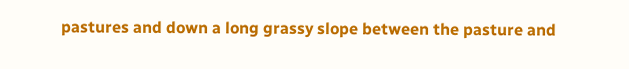pastures and down a long grassy slope between the pasture and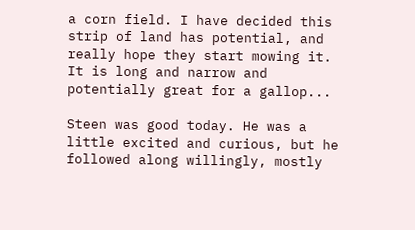a corn field. I have decided this strip of land has potential, and really hope they start mowing it. It is long and narrow and potentially great for a gallop...

Steen was good today. He was a little excited and curious, but he followed along willingly, mostly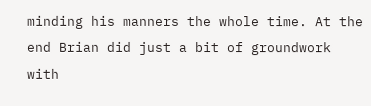minding his manners the whole time. At the end Brian did just a bit of groundwork with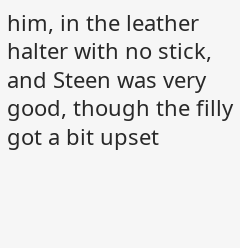him, in the leather halter with no stick, and Steen was very good, though the filly got a bit upset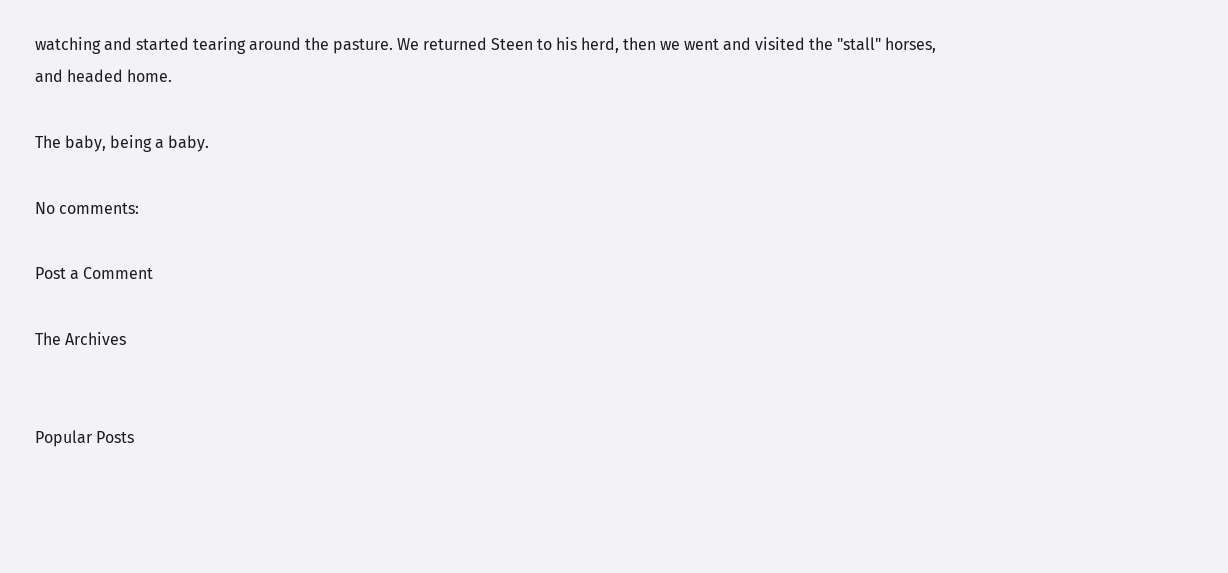watching and started tearing around the pasture. We returned Steen to his herd, then we went and visited the "stall" horses, and headed home.

The baby, being a baby.

No comments:

Post a Comment

The Archives


Popular Posts